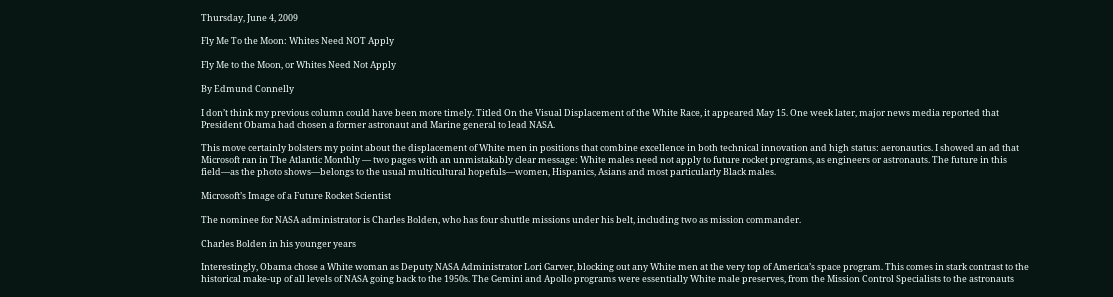Thursday, June 4, 2009

Fly Me To the Moon: Whites Need NOT Apply

Fly Me to the Moon, or Whites Need Not Apply

By Edmund Connelly

I don’t think my previous column could have been more timely. Titled On the Visual Displacement of the White Race, it appeared May 15. One week later, major news media reported that President Obama had chosen a former astronaut and Marine general to lead NASA.

This move certainly bolsters my point about the displacement of White men in positions that combine excellence in both technical innovation and high status: aeronautics. I showed an ad that Microsoft ran in The Atlantic Monthly — two pages with an unmistakably clear message: White males need not apply to future rocket programs, as engineers or astronauts. The future in this field—as the photo shows—belongs to the usual multicultural hopefuls—women, Hispanics, Asians and most particularly Black males.

Microsoft’s Image of a Future Rocket Scientist

The nominee for NASA administrator is Charles Bolden, who has four shuttle missions under his belt, including two as mission commander.

Charles Bolden in his younger years

Interestingly, Obama chose a White woman as Deputy NASA Administrator Lori Garver, blocking out any White men at the very top of America’s space program. This comes in stark contrast to the historical make-up of all levels of NASA going back to the 1950s. The Gemini and Apollo programs were essentially White male preserves, from the Mission Control Specialists to the astronauts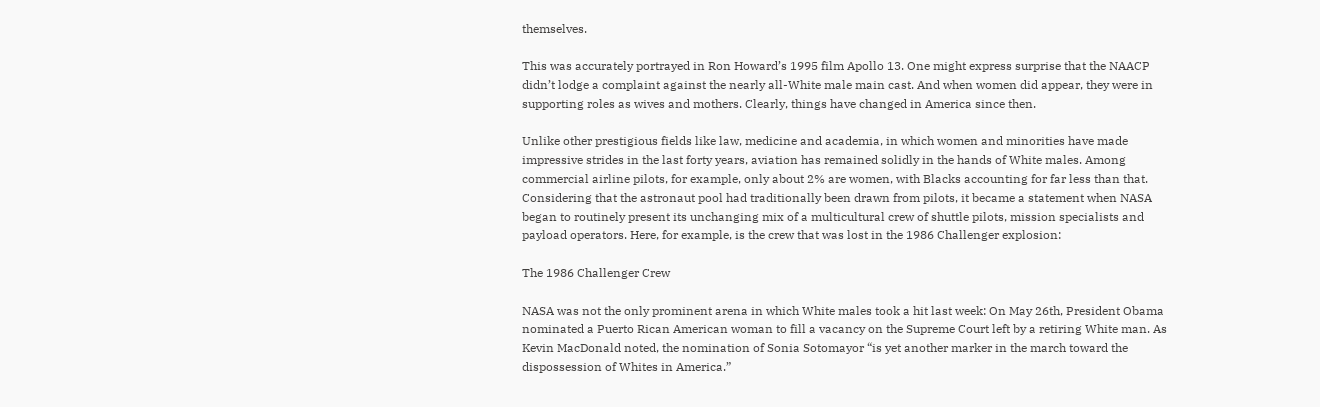themselves.

This was accurately portrayed in Ron Howard’s 1995 film Apollo 13. One might express surprise that the NAACP didn’t lodge a complaint against the nearly all-White male main cast. And when women did appear, they were in supporting roles as wives and mothers. Clearly, things have changed in America since then.

Unlike other prestigious fields like law, medicine and academia, in which women and minorities have made impressive strides in the last forty years, aviation has remained solidly in the hands of White males. Among commercial airline pilots, for example, only about 2% are women, with Blacks accounting for far less than that. Considering that the astronaut pool had traditionally been drawn from pilots, it became a statement when NASA began to routinely present its unchanging mix of a multicultural crew of shuttle pilots, mission specialists and payload operators. Here, for example, is the crew that was lost in the 1986 Challenger explosion:

The 1986 Challenger Crew

NASA was not the only prominent arena in which White males took a hit last week: On May 26th, President Obama nominated a Puerto Rican American woman to fill a vacancy on the Supreme Court left by a retiring White man. As Kevin MacDonald noted, the nomination of Sonia Sotomayor “is yet another marker in the march toward the dispossession of Whites in America.”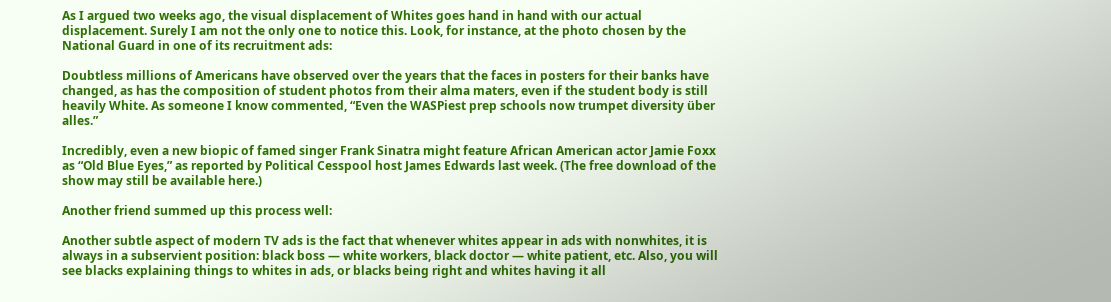As I argued two weeks ago, the visual displacement of Whites goes hand in hand with our actual displacement. Surely I am not the only one to notice this. Look, for instance, at the photo chosen by the National Guard in one of its recruitment ads:

Doubtless millions of Americans have observed over the years that the faces in posters for their banks have changed, as has the composition of student photos from their alma maters, even if the student body is still heavily White. As someone I know commented, “Even the WASPiest prep schools now trumpet diversity über alles.”

Incredibly, even a new biopic of famed singer Frank Sinatra might feature African American actor Jamie Foxx as “Old Blue Eyes,” as reported by Political Cesspool host James Edwards last week. (The free download of the show may still be available here.)

Another friend summed up this process well:

Another subtle aspect of modern TV ads is the fact that whenever whites appear in ads with nonwhites, it is always in a subservient position: black boss — white workers, black doctor — white patient, etc. Also, you will see blacks explaining things to whites in ads, or blacks being right and whites having it all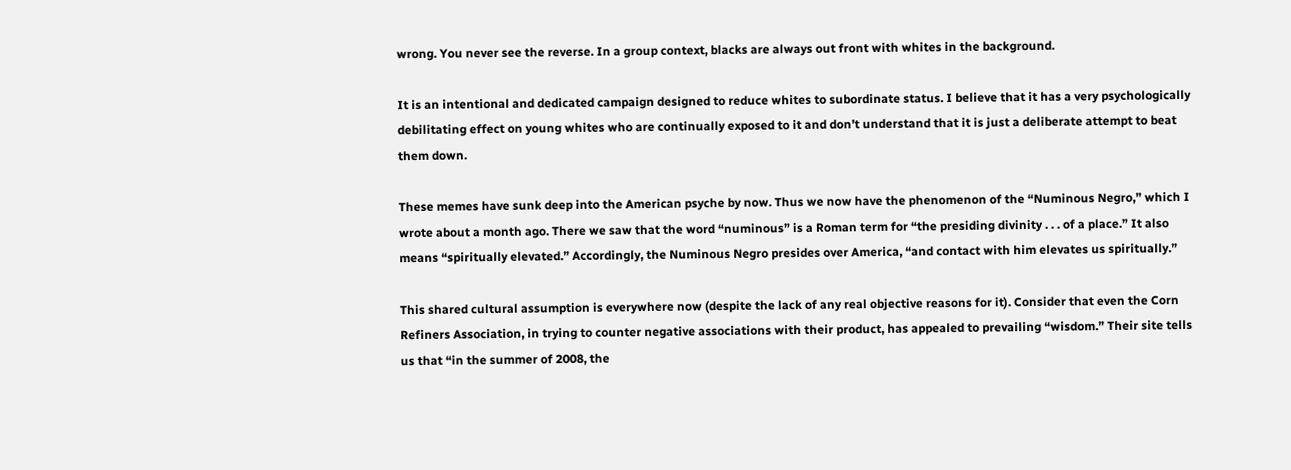wrong. You never see the reverse. In a group context, blacks are always out front with whites in the background.

It is an intentional and dedicated campaign designed to reduce whites to subordinate status. I believe that it has a very psychologically debilitating effect on young whites who are continually exposed to it and don’t understand that it is just a deliberate attempt to beat them down.

These memes have sunk deep into the American psyche by now. Thus we now have the phenomenon of the “Numinous Negro,” which I wrote about a month ago. There we saw that the word “numinous” is a Roman term for “the presiding divinity . . . of a place.” It also means “spiritually elevated.” Accordingly, the Numinous Negro presides over America, “and contact with him elevates us spiritually.”

This shared cultural assumption is everywhere now (despite the lack of any real objective reasons for it). Consider that even the Corn Refiners Association, in trying to counter negative associations with their product, has appealed to prevailing “wisdom.” Their site tells us that “in the summer of 2008, the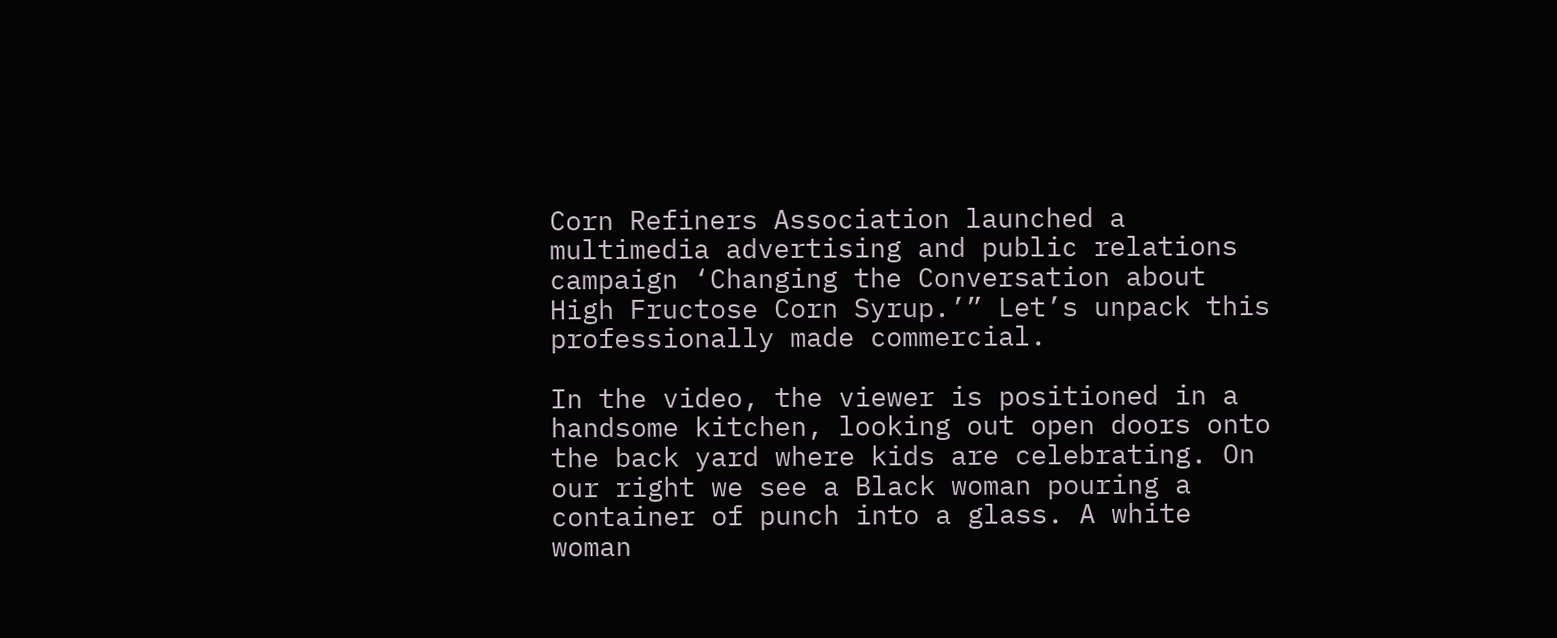Corn Refiners Association launched a multimedia advertising and public relations campaign ‘Changing the Conversation about High Fructose Corn Syrup.’” Let’s unpack this professionally made commercial.

In the video, the viewer is positioned in a handsome kitchen, looking out open doors onto the back yard where kids are celebrating. On our right we see a Black woman pouring a container of punch into a glass. A white woman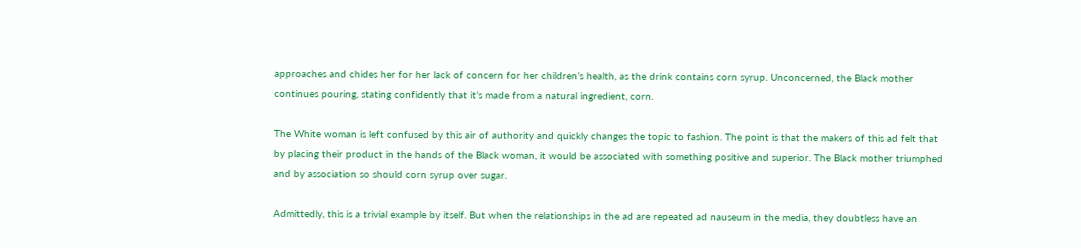approaches and chides her for her lack of concern for her children’s health, as the drink contains corn syrup. Unconcerned, the Black mother continues pouring, stating confidently that it’s made from a natural ingredient, corn.

The White woman is left confused by this air of authority and quickly changes the topic to fashion. The point is that the makers of this ad felt that by placing their product in the hands of the Black woman, it would be associated with something positive and superior. The Black mother triumphed and by association so should corn syrup over sugar.

Admittedly, this is a trivial example by itself. But when the relationships in the ad are repeated ad nauseum in the media, they doubtless have an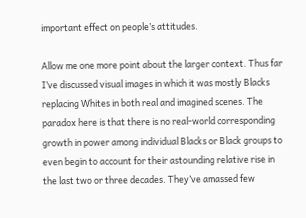important effect on people’s attitudes.

Allow me one more point about the larger context. Thus far I’ve discussed visual images in which it was mostly Blacks replacing Whites in both real and imagined scenes. The paradox here is that there is no real-world corresponding growth in power among individual Blacks or Black groups to even begin to account for their astounding relative rise in the last two or three decades. They’ve amassed few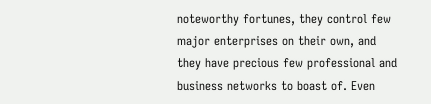noteworthy fortunes, they control few major enterprises on their own, and they have precious few professional and business networks to boast of. Even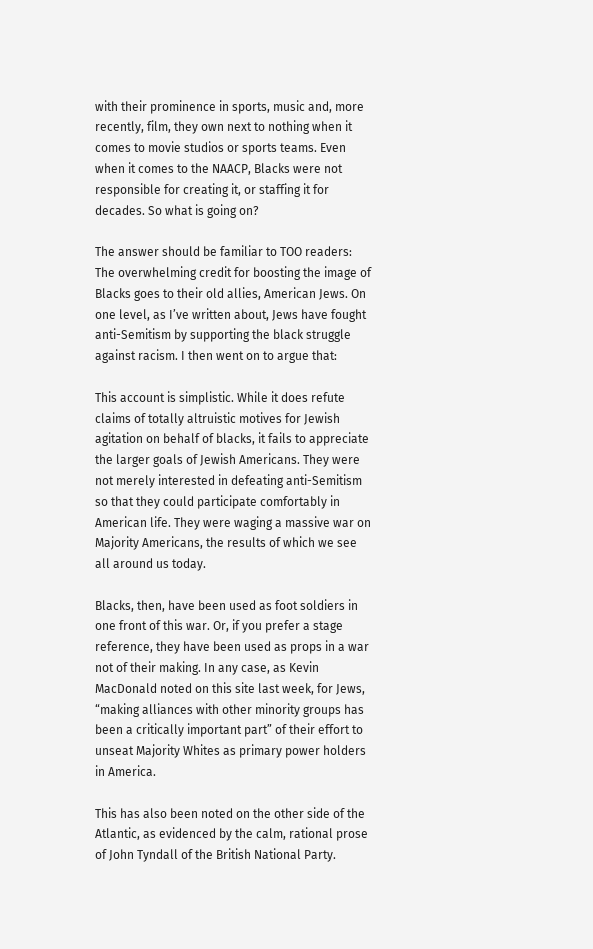with their prominence in sports, music and, more recently, film, they own next to nothing when it comes to movie studios or sports teams. Even when it comes to the NAACP, Blacks were not responsible for creating it, or staffing it for decades. So what is going on?

The answer should be familiar to TOO readers: The overwhelming credit for boosting the image of Blacks goes to their old allies, American Jews. On one level, as I’ve written about, Jews have fought anti-Semitism by supporting the black struggle against racism. I then went on to argue that:

This account is simplistic. While it does refute claims of totally altruistic motives for Jewish agitation on behalf of blacks, it fails to appreciate the larger goals of Jewish Americans. They were not merely interested in defeating anti-Semitism so that they could participate comfortably in American life. They were waging a massive war on Majority Americans, the results of which we see all around us today.

Blacks, then, have been used as foot soldiers in one front of this war. Or, if you prefer a stage reference, they have been used as props in a war not of their making. In any case, as Kevin MacDonald noted on this site last week, for Jews, “making alliances with other minority groups has been a critically important part” of their effort to unseat Majority Whites as primary power holders in America.

This has also been noted on the other side of the Atlantic, as evidenced by the calm, rational prose of John Tyndall of the British National Party.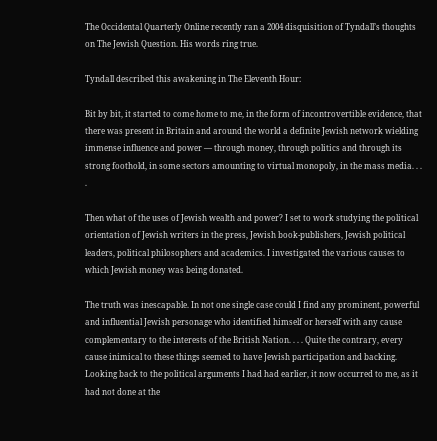The Occidental Quarterly Online recently ran a 2004 disquisition of Tyndall’s thoughts on The Jewish Question. His words ring true.

Tyndall described this awakening in The Eleventh Hour:

Bit by bit, it started to come home to me, in the form of incontrovertible evidence, that there was present in Britain and around the world a definite Jewish network wielding immense influence and power — through money, through politics and through its strong foothold, in some sectors amounting to virtual monopoly, in the mass media. . . .

Then what of the uses of Jewish wealth and power? I set to work studying the political orientation of Jewish writers in the press, Jewish book-publishers, Jewish political leaders, political philosophers and academics. I investigated the various causes to which Jewish money was being donated.

The truth was inescapable. In not one single case could I find any prominent, powerful and influential Jewish personage who identified himself or herself with any cause complementary to the interests of the British Nation. . . . Quite the contrary, every cause inimical to these things seemed to have Jewish participation and backing. Looking back to the political arguments I had had earlier, it now occurred to me, as it had not done at the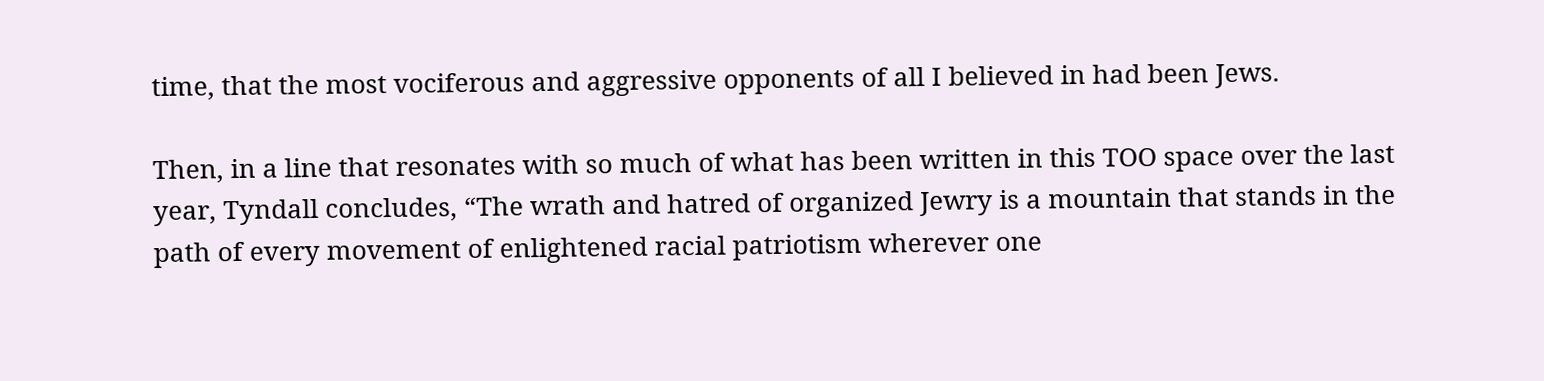time, that the most vociferous and aggressive opponents of all I believed in had been Jews.

Then, in a line that resonates with so much of what has been written in this TOO space over the last year, Tyndall concludes, “The wrath and hatred of organized Jewry is a mountain that stands in the path of every movement of enlightened racial patriotism wherever one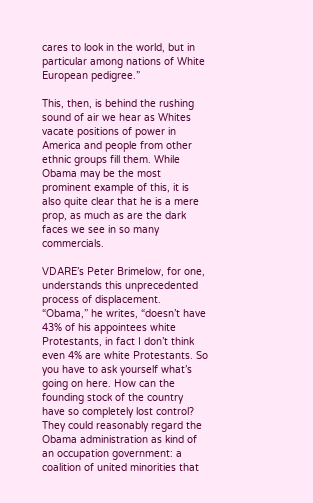cares to look in the world, but in particular among nations of White European pedigree.”

This, then, is behind the rushing sound of air we hear as Whites vacate positions of power in America and people from other ethnic groups fill them. While Obama may be the most prominent example of this, it is also quite clear that he is a mere prop, as much as are the dark faces we see in so many commercials.

VDARE’s Peter Brimelow, for one, understands this unprecedented process of displacement. “Obama,” he writes, “doesn’t have 43% of his appointees white Protestants, in fact I don’t think even 4% are white Protestants. So you have to ask yourself what’s going on here. How can the founding stock of the country have so completely lost control? They could reasonably regard the Obama administration as kind of an occupation government: a coalition of united minorities that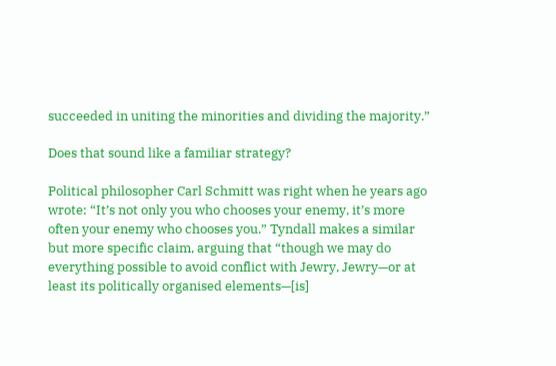succeeded in uniting the minorities and dividing the majority.”

Does that sound like a familiar strategy?

Political philosopher Carl Schmitt was right when he years ago wrote: “It’s not only you who chooses your enemy, it’s more often your enemy who chooses you.” Tyndall makes a similar but more specific claim, arguing that “though we may do everything possible to avoid conflict with Jewry, Jewry—or at least its politically organised elements—[is]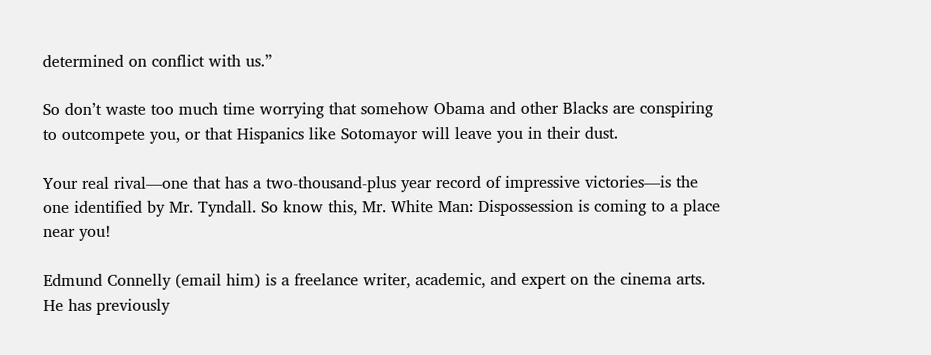determined on conflict with us.”

So don’t waste too much time worrying that somehow Obama and other Blacks are conspiring to outcompete you, or that Hispanics like Sotomayor will leave you in their dust.

Your real rival—one that has a two-thousand-plus year record of impressive victories—is the one identified by Mr. Tyndall. So know this, Mr. White Man: Dispossession is coming to a place near you!

Edmund Connelly (email him) is a freelance writer, academic, and expert on the cinema arts. He has previously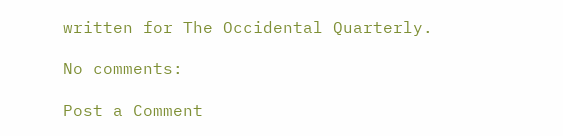written for The Occidental Quarterly.

No comments:

Post a Comment